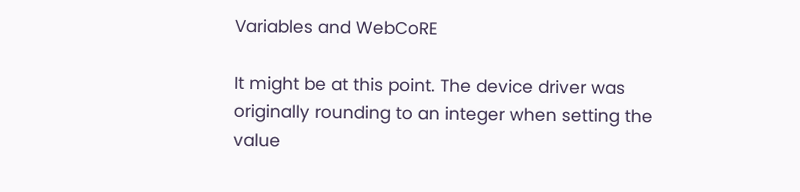Variables and WebCoRE

It might be at this point. The device driver was originally rounding to an integer when setting the value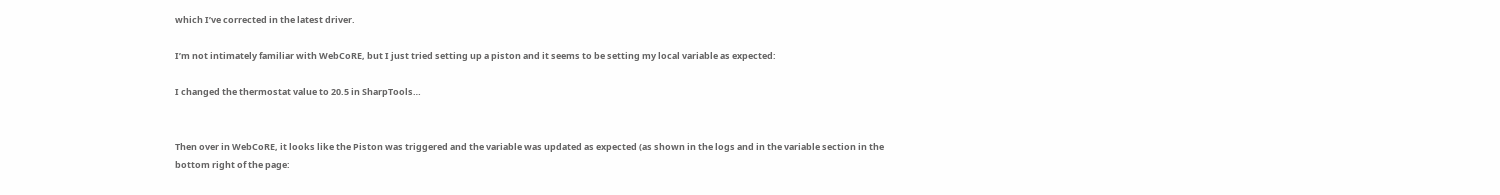which I’ve corrected in the latest driver.

I’m not intimately familiar with WebCoRE, but I just tried setting up a piston and it seems to be setting my local variable as expected:

I changed the thermostat value to 20.5 in SharpTools…


Then over in WebCoRE, it looks like the Piston was triggered and the variable was updated as expected (as shown in the logs and in the variable section in the bottom right of the page: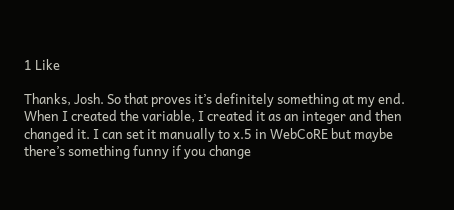1 Like

Thanks, Josh. So that proves it’s definitely something at my end. When I created the variable, I created it as an integer and then changed it. I can set it manually to x.5 in WebCoRE but maybe there’s something funny if you change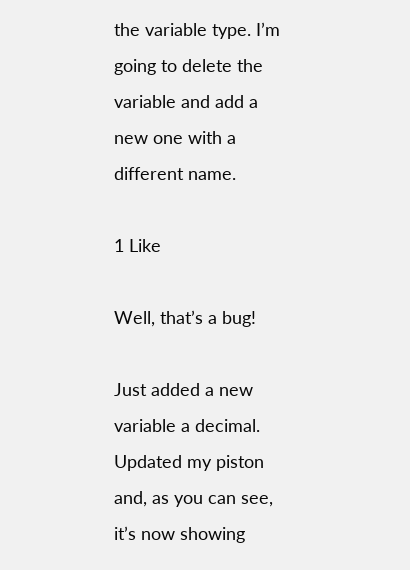the variable type. I’m going to delete the variable and add a new one with a different name.

1 Like

Well, that’s a bug!

Just added a new variable a decimal. Updated my piston and, as you can see, it’s now showing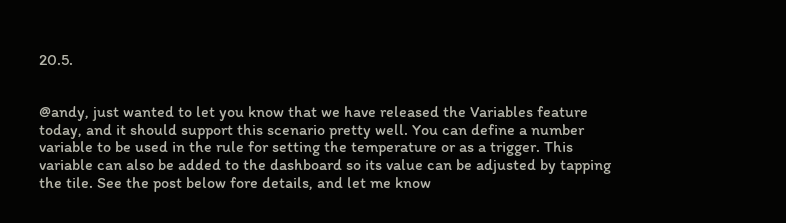20.5.


@andy, just wanted to let you know that we have released the Variables feature today, and it should support this scenario pretty well. You can define a number variable to be used in the rule for setting the temperature or as a trigger. This variable can also be added to the dashboard so its value can be adjusted by tapping the tile. See the post below fore details, and let me know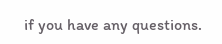if you have any questions.